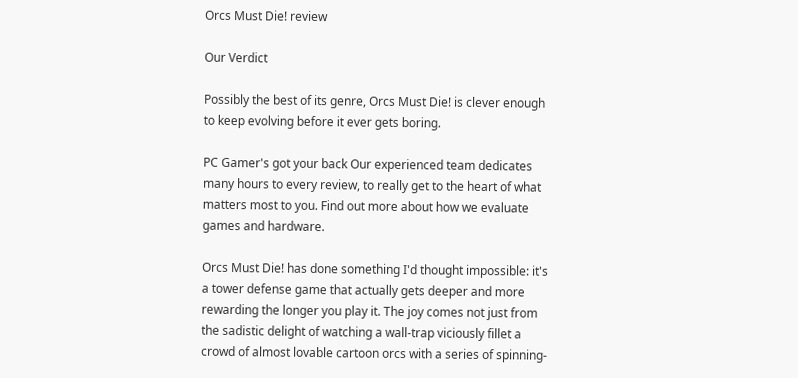Orcs Must Die! review

Our Verdict

Possibly the best of its genre, Orcs Must Die! is clever enough to keep evolving before it ever gets boring.

PC Gamer's got your back Our experienced team dedicates many hours to every review, to really get to the heart of what matters most to you. Find out more about how we evaluate games and hardware.

Orcs Must Die! has done something I'd thought impossible: it's a tower defense game that actually gets deeper and more rewarding the longer you play it. The joy comes not just from the sadistic delight of watching a wall-trap viciously fillet a crowd of almost lovable cartoon orcs with a series of spinning-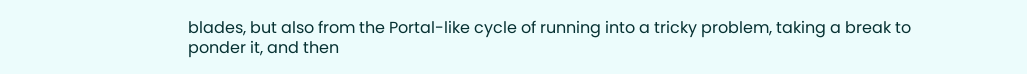blades, but also from the Portal-like cycle of running into a tricky problem, taking a break to ponder it, and then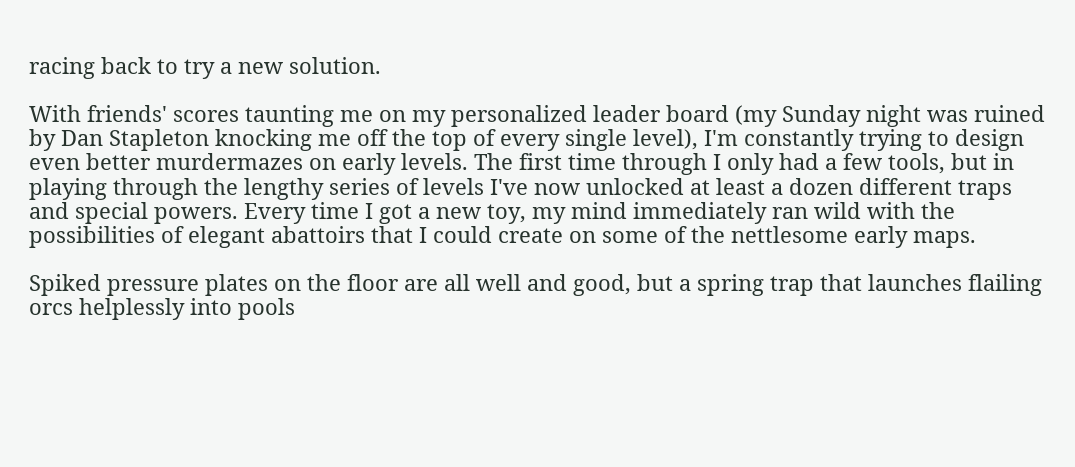racing back to try a new solution.

With friends' scores taunting me on my personalized leader board (my Sunday night was ruined by Dan Stapleton knocking me off the top of every single level), I'm constantly trying to design even better murdermazes on early levels. The first time through I only had a few tools, but in playing through the lengthy series of levels I've now unlocked at least a dozen different traps and special powers. Every time I got a new toy, my mind immediately ran wild with the possibilities of elegant abattoirs that I could create on some of the nettlesome early maps.

Spiked pressure plates on the floor are all well and good, but a spring trap that launches flailing orcs helplessly into pools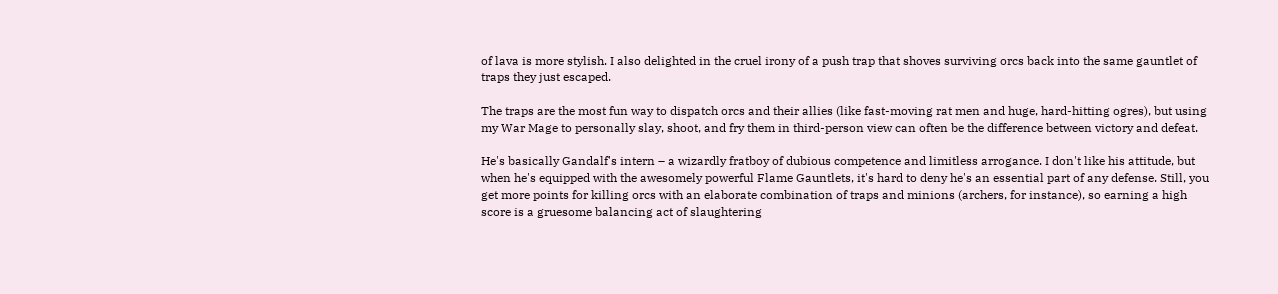of lava is more stylish. I also delighted in the cruel irony of a push trap that shoves surviving orcs back into the same gauntlet of traps they just escaped.

The traps are the most fun way to dispatch orcs and their allies (like fast-moving rat men and huge, hard-hitting ogres), but using my War Mage to personally slay, shoot, and fry them in third-person view can often be the difference between victory and defeat.

He's basically Gandalf's intern – a wizardly fratboy of dubious competence and limitless arrogance. I don't like his attitude, but when he's equipped with the awesomely powerful Flame Gauntlets, it's hard to deny he's an essential part of any defense. Still, you get more points for killing orcs with an elaborate combination of traps and minions (archers, for instance), so earning a high score is a gruesome balancing act of slaughtering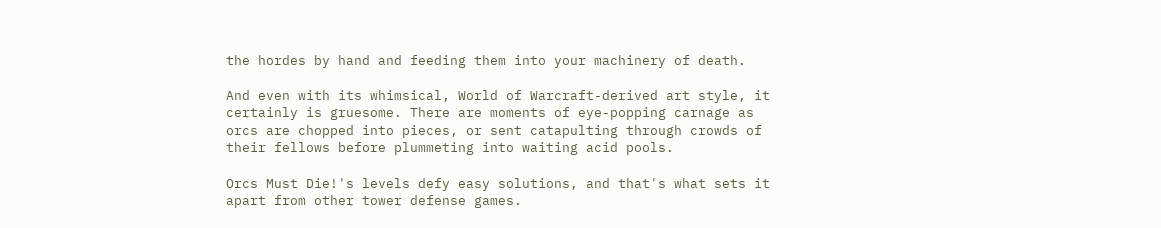the hordes by hand and feeding them into your machinery of death.

And even with its whimsical, World of Warcraft-derived art style, it certainly is gruesome. There are moments of eye-popping carnage as orcs are chopped into pieces, or sent catapulting through crowds of their fellows before plummeting into waiting acid pools.

Orcs Must Die!'s levels defy easy solutions, and that's what sets it apart from other tower defense games.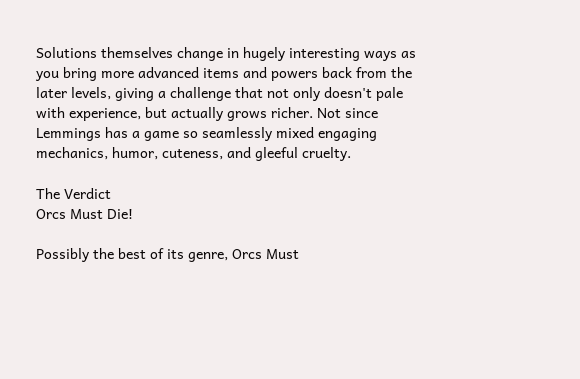Solutions themselves change in hugely interesting ways as you bring more advanced items and powers back from the later levels, giving a challenge that not only doesn't pale with experience, but actually grows richer. Not since Lemmings has a game so seamlessly mixed engaging mechanics, humor, cuteness, and gleeful cruelty.

The Verdict
Orcs Must Die!

Possibly the best of its genre, Orcs Must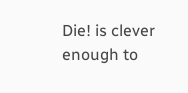Die! is clever enough to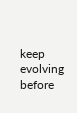keep evolving before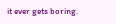it ever gets boring.